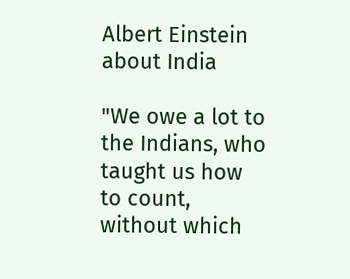Albert Einstein about India

"We owe a lot to the Indians, who taught us how to count, without which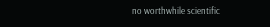no worthwhile scientific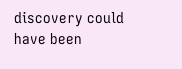discovery could have been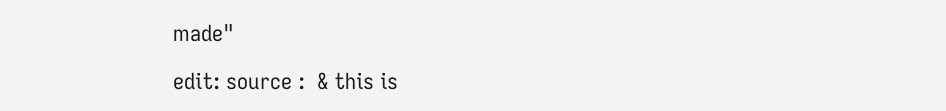made"

edit: source :  & this is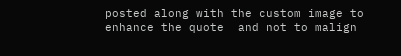posted along with the custom image to enhance the quote  and not to malign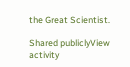the Great Scientist.

Shared publiclyView activity